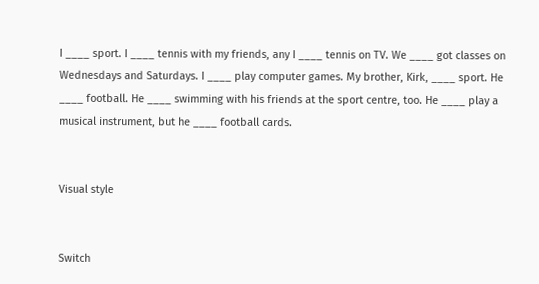I ____ sport. I ____ tennis with my friends, any I ____ tennis on TV. We ____ got classes on Wednesdays and Saturdays. I ____ play computer games. My brother, Kirk, ____ sport. He ____ football. He ____ swimming with his friends at the sport centre, too. He ____ play a musical instrument, but he ____ football cards.


Visual style


Switch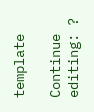template

Continue editing: ?